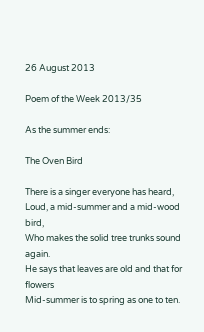26 August 2013

Poem of the Week 2013/35

As the summer ends:

The Oven Bird

There is a singer everyone has heard,
Loud, a mid-summer and a mid-wood bird,
Who makes the solid tree trunks sound again.
He says that leaves are old and that for flowers
Mid-summer is to spring as one to ten.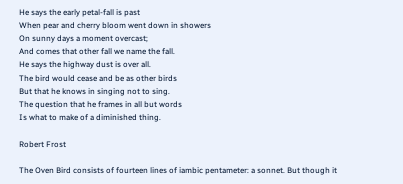He says the early petal-fall is past
When pear and cherry bloom went down in showers
On sunny days a moment overcast;
And comes that other fall we name the fall.
He says the highway dust is over all.
The bird would cease and be as other birds
But that he knows in singing not to sing.
The question that he frames in all but words
Is what to make of a diminished thing.

Robert Frost

The Oven Bird consists of fourteen lines of iambic pentameter: a sonnet. But though it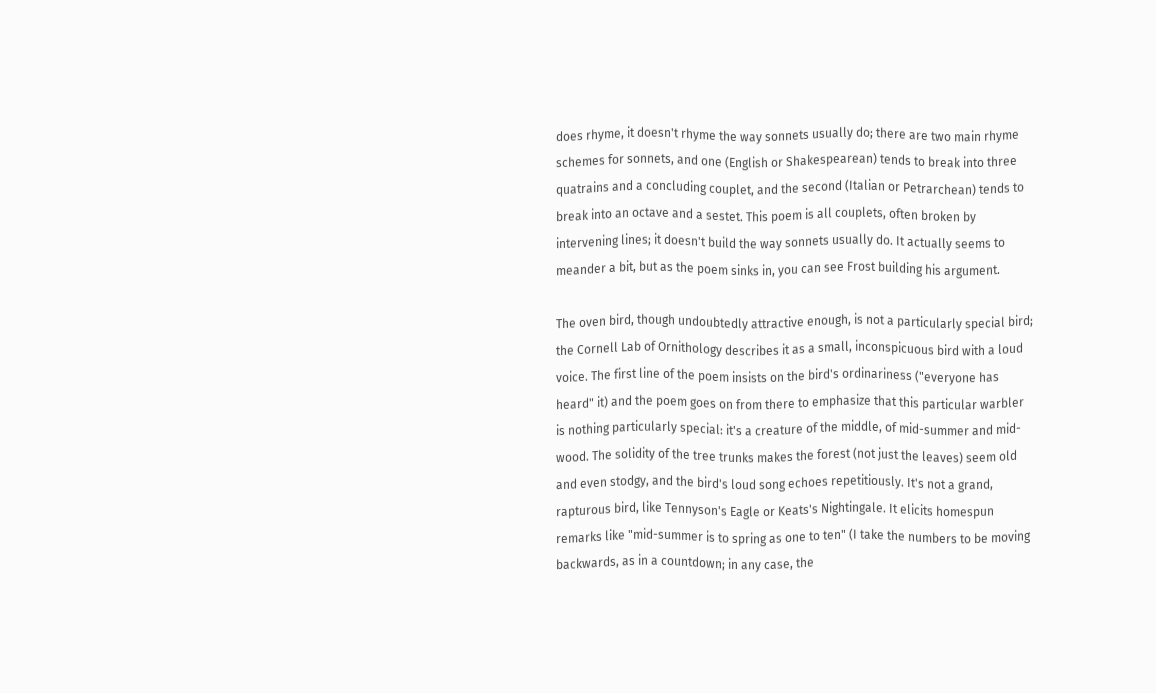does rhyme, it doesn't rhyme the way sonnets usually do; there are two main rhyme schemes for sonnets, and one (English or Shakespearean) tends to break into three quatrains and a concluding couplet, and the second (Italian or Petrarchean) tends to break into an octave and a sestet. This poem is all couplets, often broken by intervening lines; it doesn't build the way sonnets usually do. It actually seems to meander a bit, but as the poem sinks in, you can see Frost building his argument.

The oven bird, though undoubtedly attractive enough, is not a particularly special bird; the Cornell Lab of Ornithology describes it as a small, inconspicuous bird with a loud voice. The first line of the poem insists on the bird's ordinariness ("everyone has heard" it) and the poem goes on from there to emphasize that this particular warbler is nothing particularly special: it's a creature of the middle, of mid-summer and mid-wood. The solidity of the tree trunks makes the forest (not just the leaves) seem old and even stodgy, and the bird's loud song echoes repetitiously. It's not a grand, rapturous bird, like Tennyson's Eagle or Keats's Nightingale. It elicits homespun remarks like "mid-summer is to spring as one to ten" (I take the numbers to be moving backwards, as in a countdown; in any case, the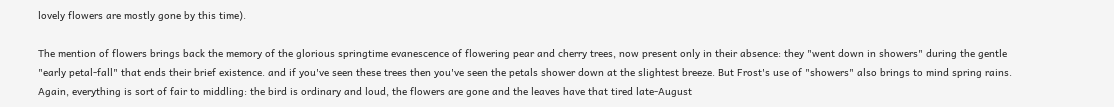lovely flowers are mostly gone by this time).

The mention of flowers brings back the memory of the glorious springtime evanescence of flowering pear and cherry trees, now present only in their absence: they "went down in showers" during the gentle "early petal-fall" that ends their brief existence. and if you've seen these trees then you've seen the petals shower down at the slightest breeze. But Frost's use of "showers" also brings to mind spring rains. Again, everything is sort of fair to middling: the bird is ordinary and loud, the flowers are gone and the leaves have that tired late-August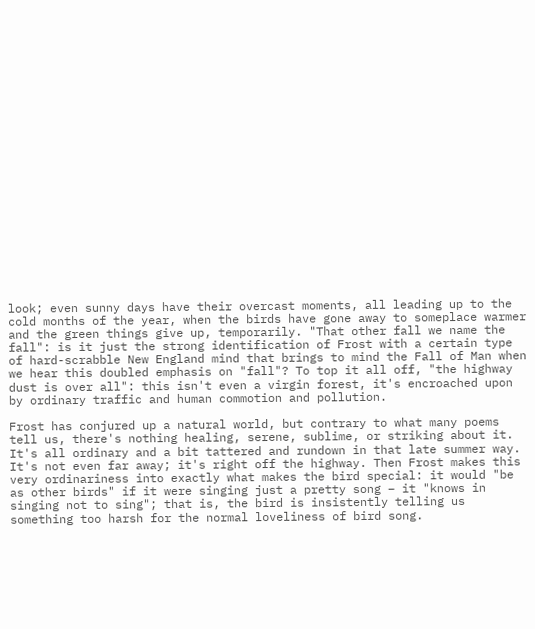look; even sunny days have their overcast moments, all leading up to the cold months of the year, when the birds have gone away to someplace warmer and the green things give up, temporarily. "That other fall we name the fall": is it just the strong identification of Frost with a certain type of hard-scrabble New England mind that brings to mind the Fall of Man when we hear this doubled emphasis on "fall"? To top it all off, "the highway dust is over all": this isn't even a virgin forest, it's encroached upon by ordinary traffic and human commotion and pollution.

Frost has conjured up a natural world, but contrary to what many poems tell us, there's nothing healing, serene, sublime, or striking about it. It's all ordinary and a bit tattered and rundown in that late summer way. It's not even far away; it's right off the highway. Then Frost makes this very ordinariness into exactly what makes the bird special: it would "be as other birds" if it were singing just a pretty song – it "knows in singing not to sing"; that is, the bird is insistently telling us something too harsh for the normal loveliness of bird song.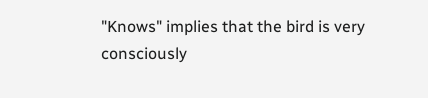"Knows" implies that the bird is very consciously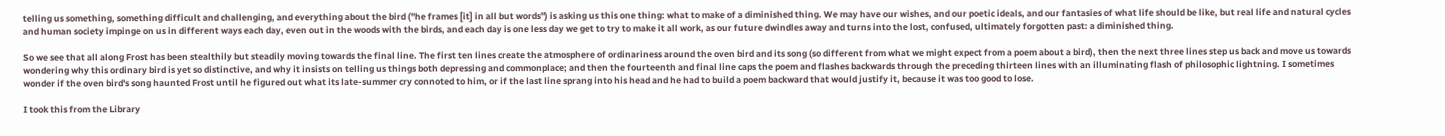telling us something, something difficult and challenging, and everything about the bird ("he frames [it] in all but words") is asking us this one thing: what to make of a diminished thing. We may have our wishes, and our poetic ideals, and our fantasies of what life should be like, but real life and natural cycles and human society impinge on us in different ways each day, even out in the woods with the birds, and each day is one less day we get to try to make it all work, as our future dwindles away and turns into the lost, confused, ultimately forgotten past: a diminished thing.

So we see that all along Frost has been stealthily but steadily moving towards the final line. The first ten lines create the atmosphere of ordinariness around the oven bird and its song (so different from what we might expect from a poem about a bird), then the next three lines step us back and move us towards wondering why this ordinary bird is yet so distinctive, and why it insists on telling us things both depressing and commonplace; and then the fourteenth and final line caps the poem and flashes backwards through the preceding thirteen lines with an illuminating flash of philosophic lightning. I sometimes wonder if the oven bird's song haunted Frost until he figured out what its late-summer cry connoted to him, or if the last line sprang into his head and he had to build a poem backward that would justify it, because it was too good to lose.

I took this from the Library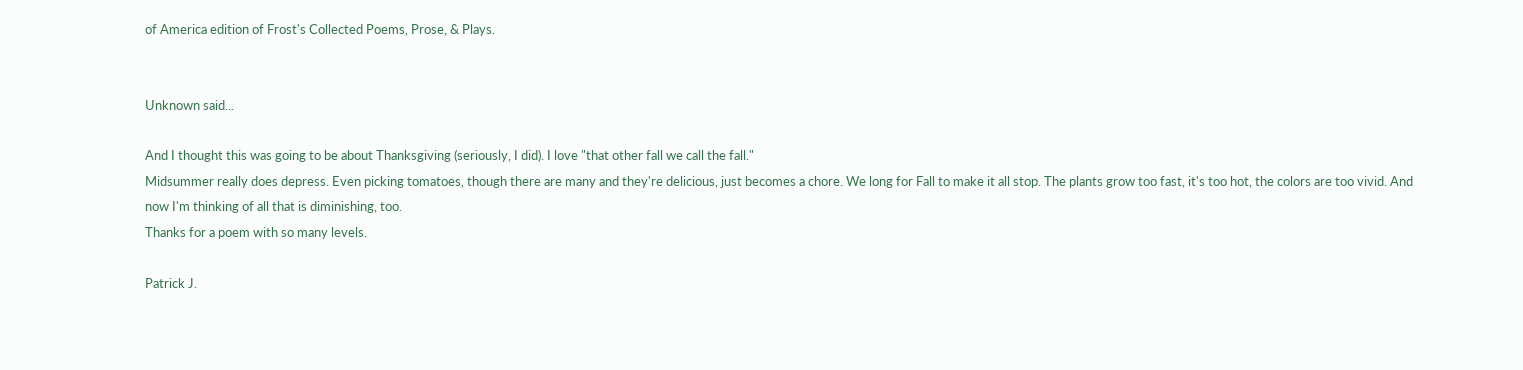of America edition of Frost's Collected Poems, Prose, & Plays.


Unknown said...

And I thought this was going to be about Thanksgiving (seriously, I did). I love "that other fall we call the fall."
Midsummer really does depress. Even picking tomatoes, though there are many and they're delicious, just becomes a chore. We long for Fall to make it all stop. The plants grow too fast, it's too hot, the colors are too vivid. And now I'm thinking of all that is diminishing, too.
Thanks for a poem with so many levels.

Patrick J.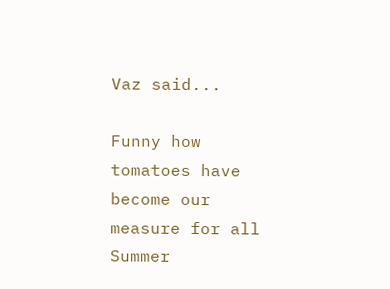Vaz said...

Funny how tomatoes have become our measure for all Summer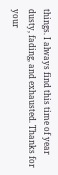things. I always find this time of year dusty, fading, and exhausted. Thanks for your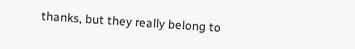thanks, but they really belong to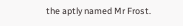the aptly named Mr Frost.